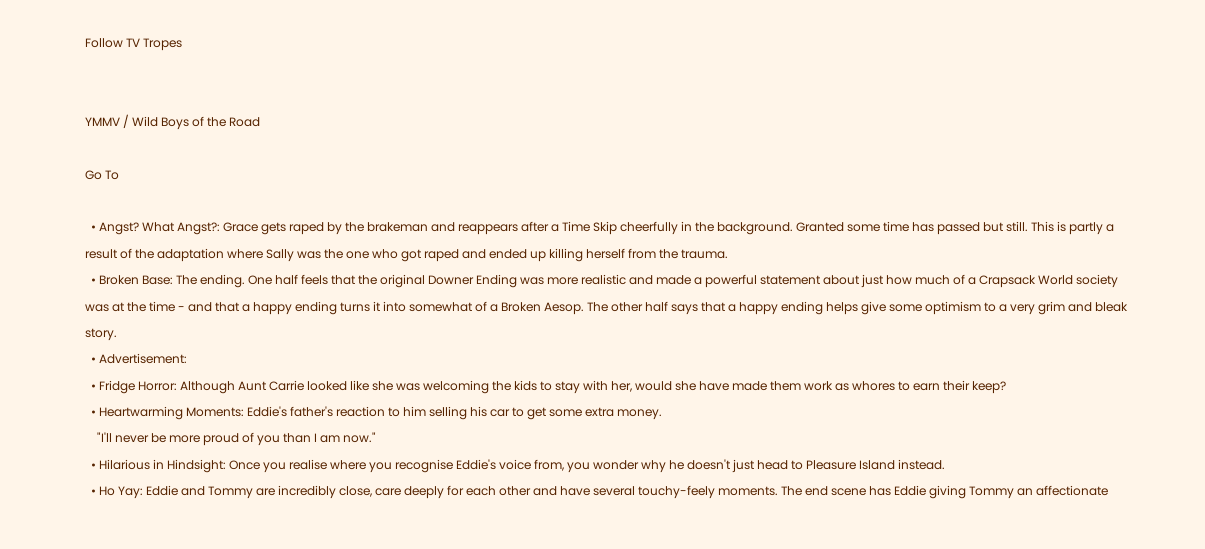Follow TV Tropes


YMMV / Wild Boys of the Road

Go To

  • Angst? What Angst?: Grace gets raped by the brakeman and reappears after a Time Skip cheerfully in the background. Granted some time has passed but still. This is partly a result of the adaptation where Sally was the one who got raped and ended up killing herself from the trauma.
  • Broken Base: The ending. One half feels that the original Downer Ending was more realistic and made a powerful statement about just how much of a Crapsack World society was at the time - and that a happy ending turns it into somewhat of a Broken Aesop. The other half says that a happy ending helps give some optimism to a very grim and bleak story.
  • Advertisement:
  • Fridge Horror: Although Aunt Carrie looked like she was welcoming the kids to stay with her, would she have made them work as whores to earn their keep?
  • Heartwarming Moments: Eddie's father's reaction to him selling his car to get some extra money.
    "I'll never be more proud of you than I am now."
  • Hilarious in Hindsight: Once you realise where you recognise Eddie's voice from, you wonder why he doesn't just head to Pleasure Island instead.
  • Ho Yay: Eddie and Tommy are incredibly close, care deeply for each other and have several touchy-feely moments. The end scene has Eddie giving Tommy an affectionate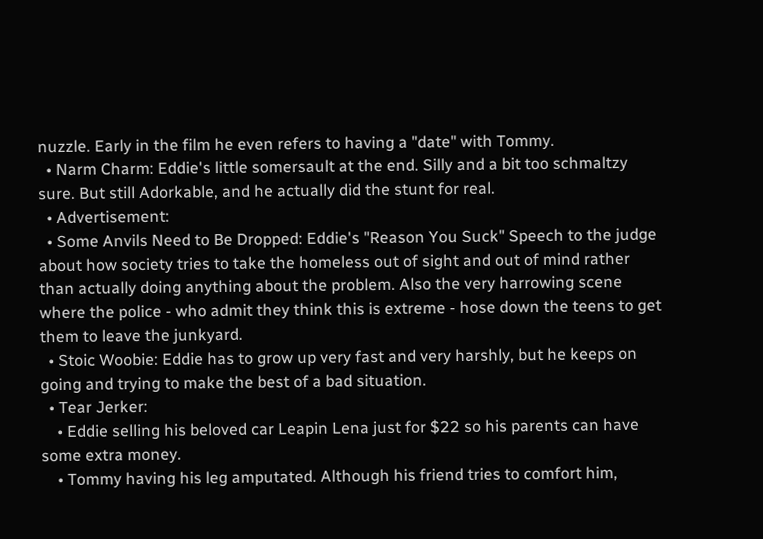nuzzle. Early in the film he even refers to having a "date" with Tommy.
  • Narm Charm: Eddie's little somersault at the end. Silly and a bit too schmaltzy sure. But still Adorkable, and he actually did the stunt for real.
  • Advertisement:
  • Some Anvils Need to Be Dropped: Eddie's "Reason You Suck" Speech to the judge about how society tries to take the homeless out of sight and out of mind rather than actually doing anything about the problem. Also the very harrowing scene where the police - who admit they think this is extreme - hose down the teens to get them to leave the junkyard.
  • Stoic Woobie: Eddie has to grow up very fast and very harshly, but he keeps on going and trying to make the best of a bad situation.
  • Tear Jerker:
    • Eddie selling his beloved car Leapin Lena just for $22 so his parents can have some extra money.
    • Tommy having his leg amputated. Although his friend tries to comfort him,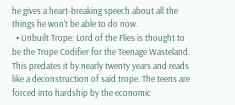he gives a heart-breaking speech about all the things he won't be able to do now.
  • Unbuilt Trope: Lord of the Flies is thought to be the Trope Codifier for the Teenage Wasteland. This predates it by nearly twenty years and reads like a deconstruction of said trope. The teens are forced into hardship by the economic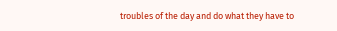troubles of the day and do what they have to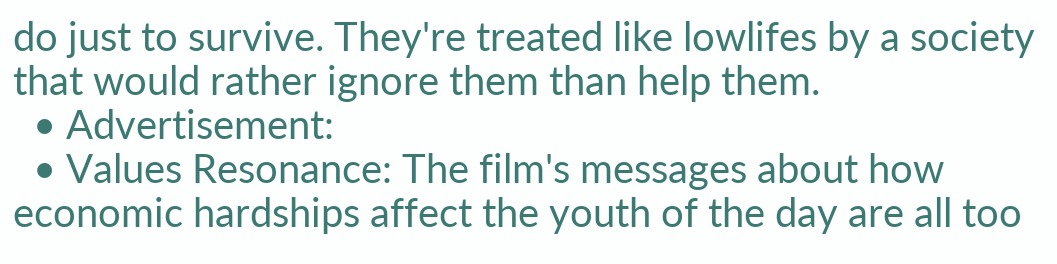do just to survive. They're treated like lowlifes by a society that would rather ignore them than help them.
  • Advertisement:
  • Values Resonance: The film's messages about how economic hardships affect the youth of the day are all too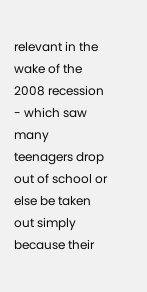relevant in the wake of the 2008 recession - which saw many teenagers drop out of school or else be taken out simply because their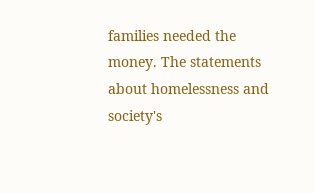families needed the money. The statements about homelessness and society's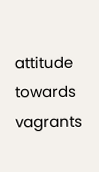attitude towards vagrants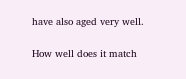have also aged very well.

How well does it match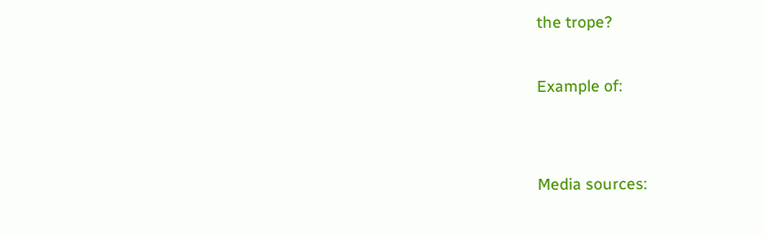the trope?

Example of:


Media sources: